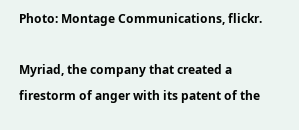Photo: Montage Communications, flickr.

Myriad, the company that created a firestorm of anger with its patent of the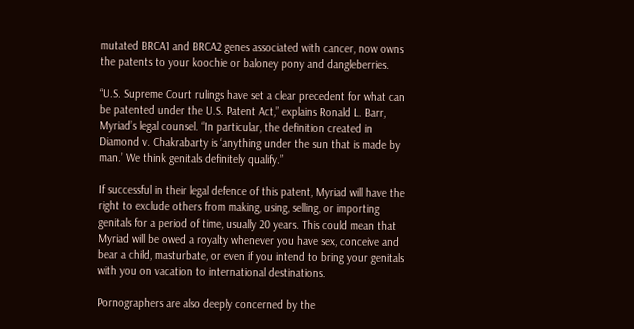mutated BRCA1 and BRCA2 genes associated with cancer, now owns the patents to your koochie or baloney pony and dangleberries.

“U.S. Supreme Court rulings have set a clear precedent for what can be patented under the U.S. Patent Act,” explains Ronald L. Barr, Myriad’s legal counsel. “In particular, the definition created in Diamond v. Chakrabarty is ‘anything under the sun that is made by man.’ We think genitals definitely qualify.”

If successful in their legal defence of this patent, Myriad will have the right to exclude others from making, using, selling, or importing genitals for a period of time, usually 20 years. This could mean that Myriad will be owed a royalty whenever you have sex, conceive and bear a child, masturbate, or even if you intend to bring your genitals with you on vacation to international destinations.

Pornographers are also deeply concerned by the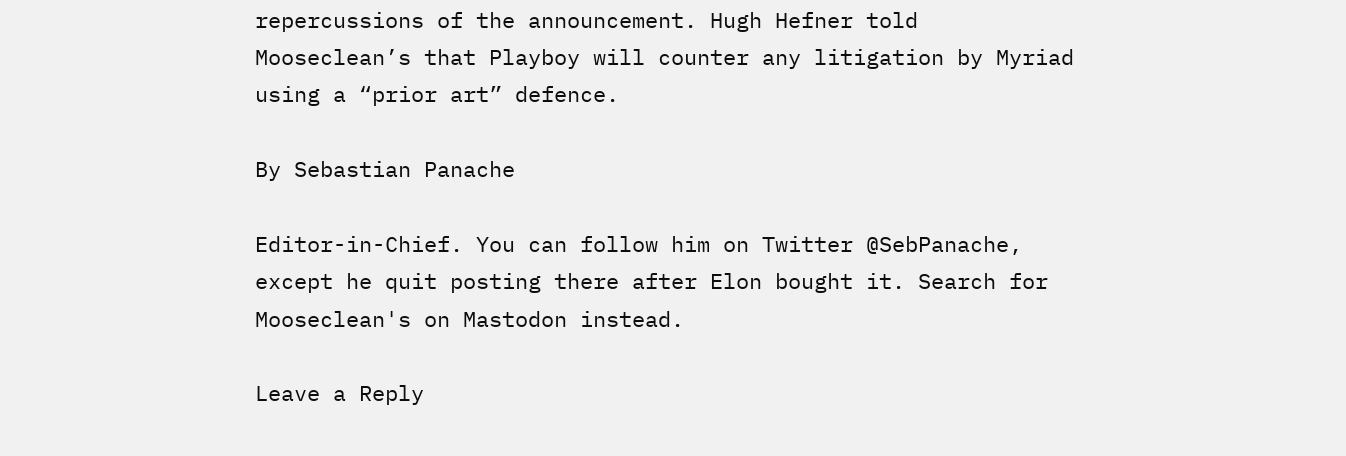repercussions of the announcement. Hugh Hefner told Mooseclean’s that Playboy will counter any litigation by Myriad using a “prior art” defence.

By Sebastian Panache

Editor-in-Chief. You can follow him on Twitter @SebPanache, except he quit posting there after Elon bought it. Search for Mooseclean's on Mastodon instead.

Leave a Reply